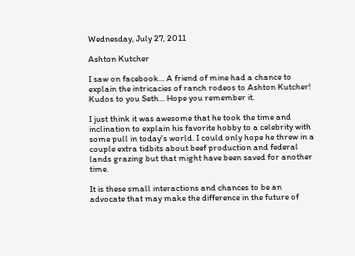Wednesday, July 27, 2011

Ashton Kutcher

I saw on facebook... A friend of mine had a chance to explain the intricacies of ranch rodeos to Ashton Kutcher! Kudos to you Seth... Hope you remember it.

I just think it was awesome that he took the time and inclination to explain his favorite hobby to a celebrity with some pull in today's world. I could only hope he threw in a couple extra tidbits about beef production and federal lands grazing but that might have been saved for another time.

It is these small interactions and chances to be an advocate that may make the difference in the future of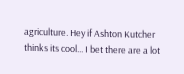agriculture. Hey if Ashton Kutcher thinks its cool... I bet there are a lot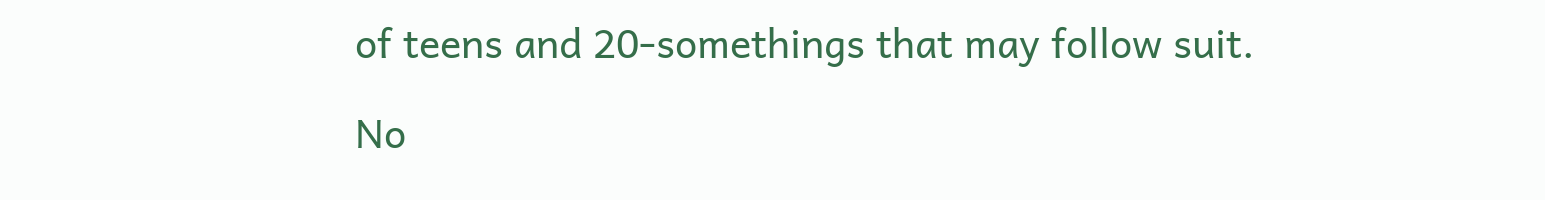of teens and 20-somethings that may follow suit.

No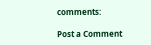comments:

Post a Comment